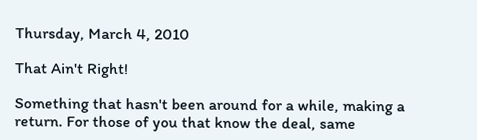Thursday, March 4, 2010

That Ain't Right!

Something that hasn't been around for a while, making a return. For those of you that know the deal, same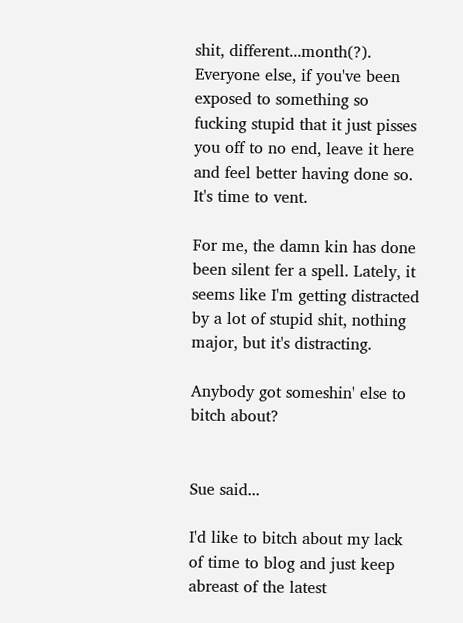shit, different...month(?). Everyone else, if you've been exposed to something so fucking stupid that it just pisses you off to no end, leave it here and feel better having done so. It's time to vent.

For me, the damn kin has done been silent fer a spell. Lately, it seems like I'm getting distracted by a lot of stupid shit, nothing major, but it's distracting.

Anybody got someshin' else to bitch about?


Sue said...

I'd like to bitch about my lack of time to blog and just keep abreast of the latest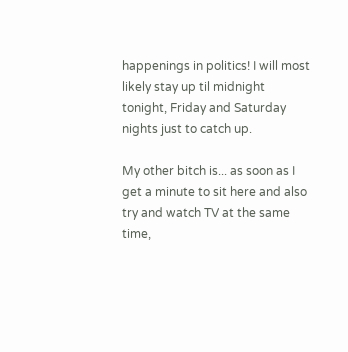happenings in politics! I will most likely stay up til midnight tonight, Friday and Saturday nights just to catch up.

My other bitch is... as soon as I get a minute to sit here and also try and watch TV at the same time,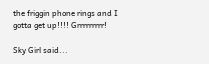the friggin phone rings and I gotta get up!!!! Grrrrrrrrr!

Sky Girl said...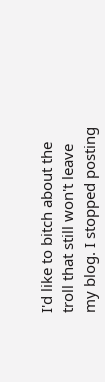I'd like to bitch about the troll that still won't leave my blog. I stopped posting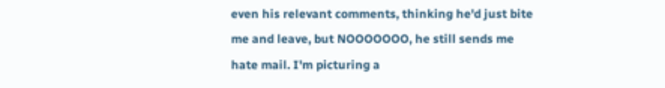even his relevant comments, thinking he'd just bite me and leave, but NOOOOOOO, he still sends me hate mail. I'm picturing a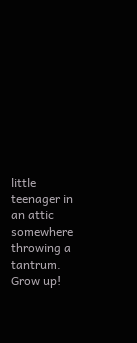little teenager in an attic somewhere throwing a tantrum. Grow up!